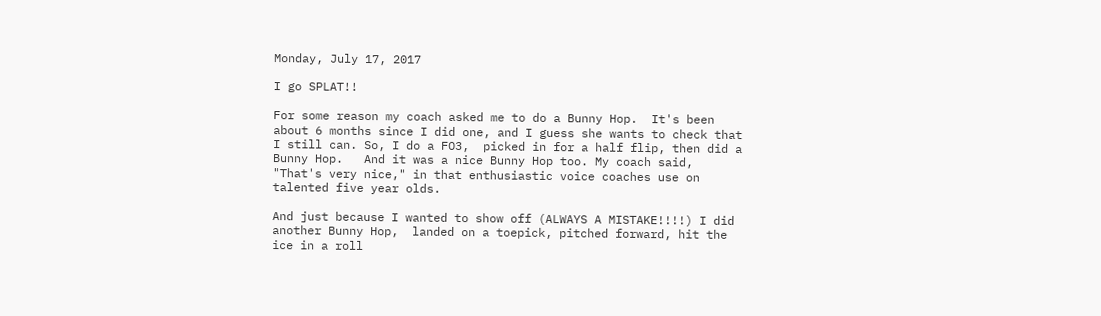Monday, July 17, 2017

I go SPLAT!!

For some reason my coach asked me to do a Bunny Hop.  It's been about 6 months since I did one, and I guess she wants to check that I still can. So, I do a FO3,  picked in for a half flip, then did a Bunny Hop.   And it was a nice Bunny Hop too. My coach said, "That's very nice," in that enthusiastic voice coaches use on talented five year olds.

And just because I wanted to show off (ALWAYS A MISTAKE!!!!) I did another Bunny Hop,  landed on a toepick, pitched forward, hit the ice in a roll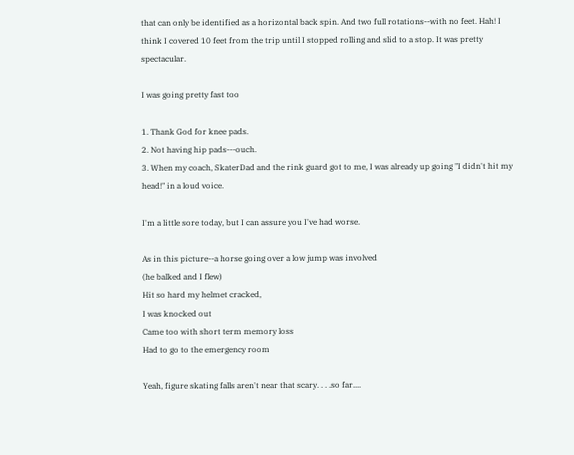that can only be identified as a horizontal back spin. And two full rotations--with no feet. Hah! I think I covered 10 feet from the trip until I stopped rolling and slid to a stop. It was pretty spectacular.

I was going pretty fast too

1. Thank God for knee pads.
2. Not having hip pads---ouch.
3. When my coach, SkaterDad and the rink guard got to me, I was already up going "I didn't hit my head!" in a loud voice.

I'm a little sore today, but I can assure you I've had worse.

As in this picture--a horse going over a low jump was involved
(he balked and I flew)
Hit so hard my helmet cracked,
I was knocked out
Came too with short term memory loss
Had to go to the emergency room

Yeah, figure skating falls aren't near that scary. . . .so far....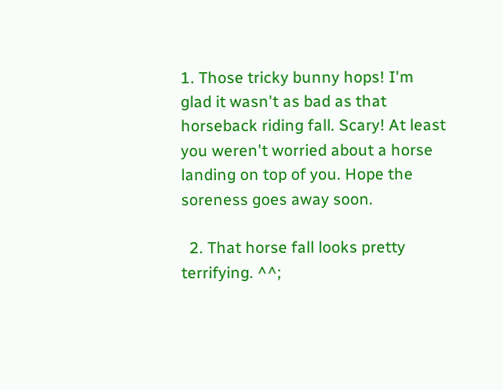1. Those tricky bunny hops! I'm glad it wasn't as bad as that horseback riding fall. Scary! At least you weren't worried about a horse landing on top of you. Hope the soreness goes away soon.

  2. That horse fall looks pretty terrifying. ^^;